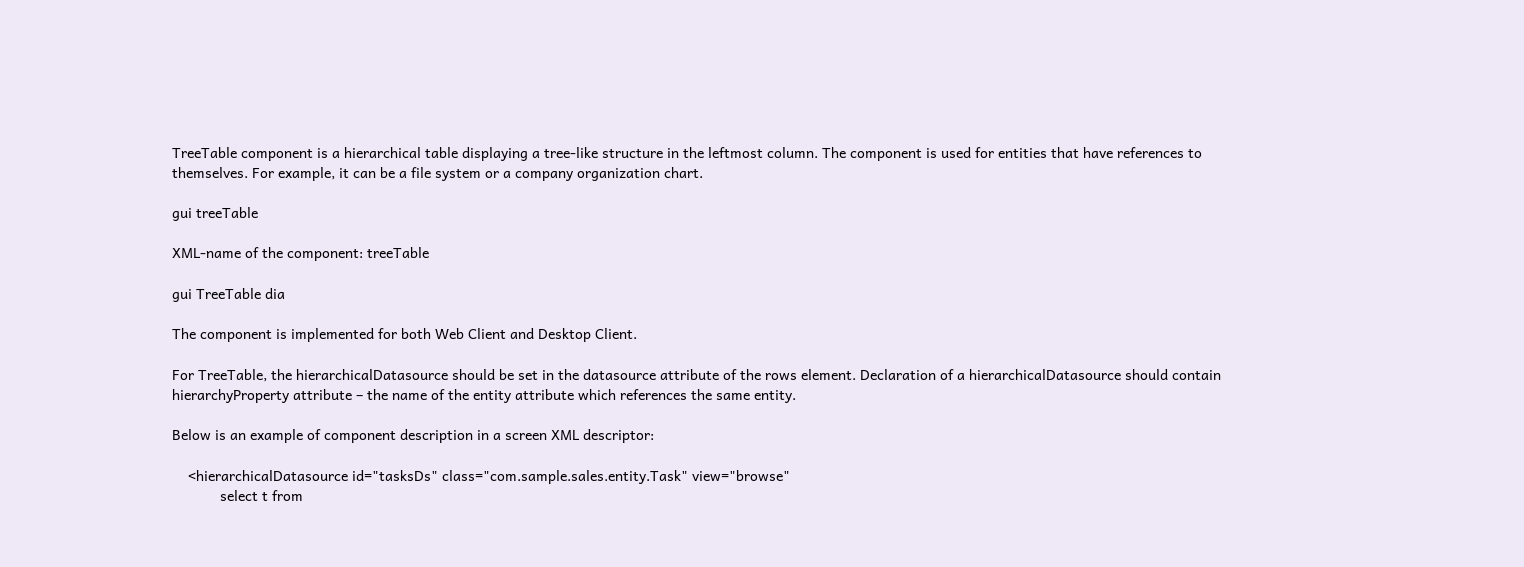TreeTable component is a hierarchical table displaying a tree-like structure in the leftmost column. The component is used for entities that have references to themselves. For example, it can be a file system or a company organization chart.

gui treeTable

XML-name of the component: treeTable

gui TreeTable dia

The component is implemented for both Web Client and Desktop Client.

For TreeTable, the hierarchicalDatasource should be set in the datasource attribute of the rows element. Declaration of a hierarchicalDatasource should contain hierarchyProperty attribute – the name of the entity attribute which references the same entity.

Below is an example of component description in a screen XML descriptor:

    <hierarchicalDatasource id="tasksDs" class="com.sample.sales.entity.Task" view="browse"
            select t from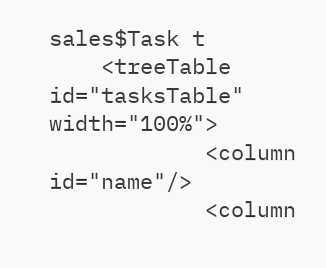sales$Task t
    <treeTable id="tasksTable" width="100%">
            <column id="name"/>
            <column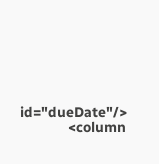id="dueDate"/>
            <column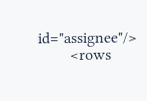id="assignee"/>
        <rows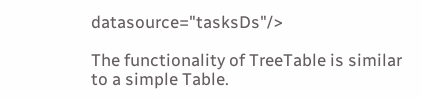datasource="tasksDs"/>

The functionality of TreeTable is similar to a simple Table.